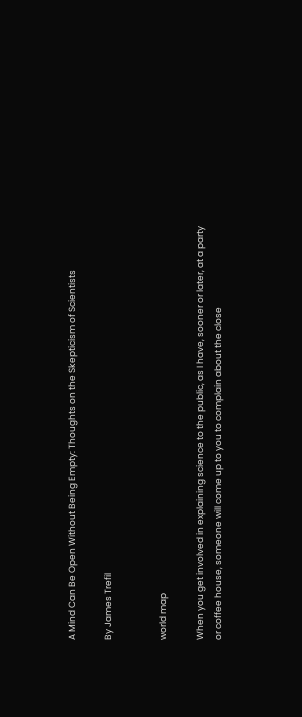A Mind Can Be Open Without Being Empty: Thoughts on the Skepticism of Scientists

By James Trefil


world map

When you get involved in explaining science to the public, as I have, sooner or later, at a party or coffee house, someone will come up to you to complain about the close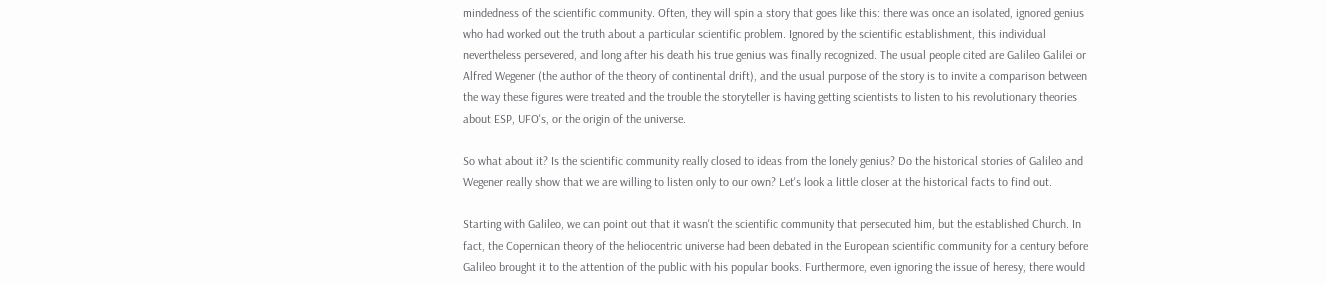mindedness of the scientific community. Often, they will spin a story that goes like this: there was once an isolated, ignored genius who had worked out the truth about a particular scientific problem. Ignored by the scientific establishment, this individual nevertheless persevered, and long after his death his true genius was finally recognized. The usual people cited are Galileo Galilei or Alfred Wegener (the author of the theory of continental drift), and the usual purpose of the story is to invite a comparison between the way these figures were treated and the trouble the storyteller is having getting scientists to listen to his revolutionary theories about ESP, UFO's, or the origin of the universe.

So what about it? Is the scientific community really closed to ideas from the lonely genius? Do the historical stories of Galileo and Wegener really show that we are willing to listen only to our own? Let's look a little closer at the historical facts to find out.

Starting with Galileo, we can point out that it wasn't the scientific community that persecuted him, but the established Church. In fact, the Copernican theory of the heliocentric universe had been debated in the European scientific community for a century before Galileo brought it to the attention of the public with his popular books. Furthermore, even ignoring the issue of heresy, there would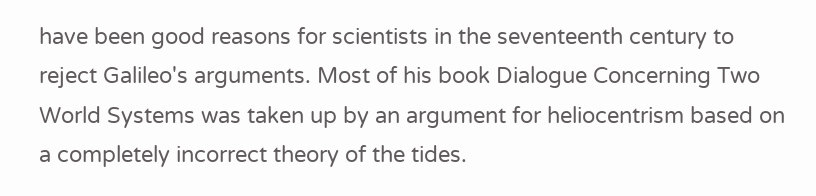have been good reasons for scientists in the seventeenth century to reject Galileo's arguments. Most of his book Dialogue Concerning Two World Systems was taken up by an argument for heliocentrism based on a completely incorrect theory of the tides.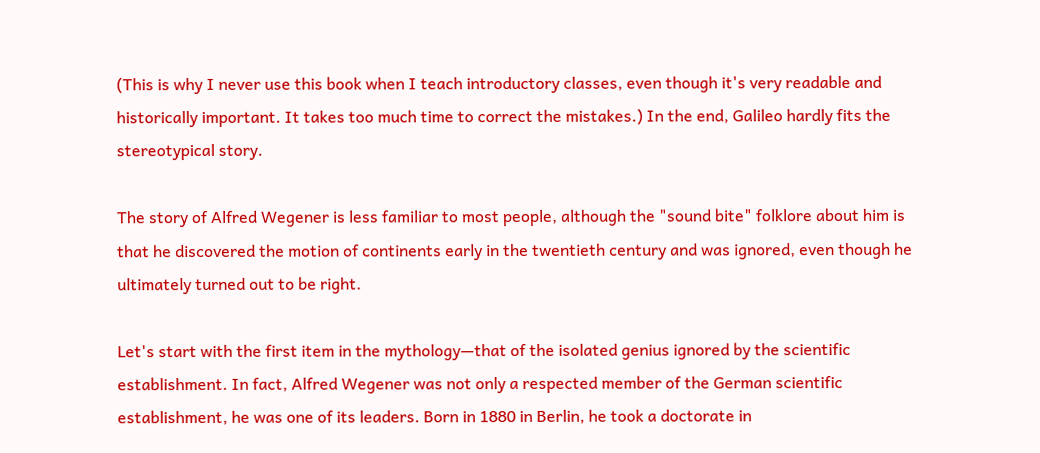(This is why I never use this book when I teach introductory classes, even though it's very readable and historically important. It takes too much time to correct the mistakes.) In the end, Galileo hardly fits the stereotypical story.

The story of Alfred Wegener is less familiar to most people, although the "sound bite" folklore about him is that he discovered the motion of continents early in the twentieth century and was ignored, even though he ultimately turned out to be right.

Let's start with the first item in the mythology—that of the isolated genius ignored by the scientific establishment. In fact, Alfred Wegener was not only a respected member of the German scientific establishment, he was one of its leaders. Born in 1880 in Berlin, he took a doctorate in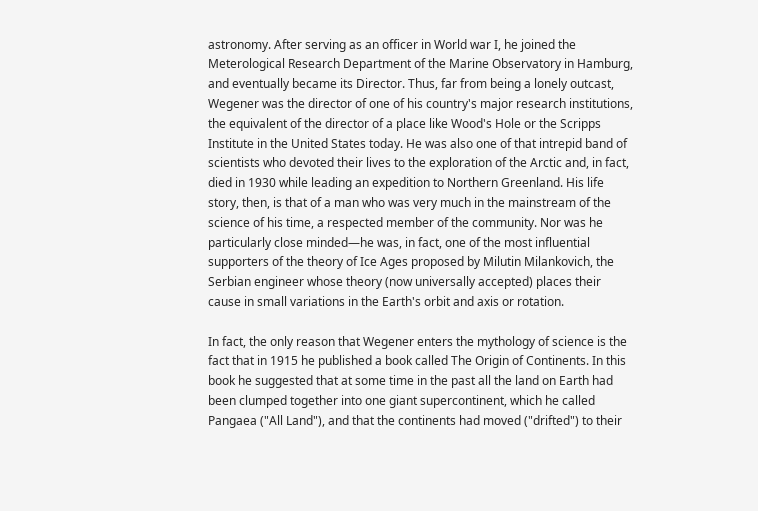astronomy. After serving as an officer in World war I, he joined the Meterological Research Department of the Marine Observatory in Hamburg, and eventually became its Director. Thus, far from being a lonely outcast, Wegener was the director of one of his country's major research institutions, the equivalent of the director of a place like Wood's Hole or the Scripps Institute in the United States today. He was also one of that intrepid band of scientists who devoted their lives to the exploration of the Arctic and, in fact, died in 1930 while leading an expedition to Northern Greenland. His life story, then, is that of a man who was very much in the mainstream of the science of his time, a respected member of the community. Nor was he particularly close minded—he was, in fact, one of the most influential supporters of the theory of Ice Ages proposed by Milutin Milankovich, the Serbian engineer whose theory (now universally accepted) places their cause in small variations in the Earth's orbit and axis or rotation.

In fact, the only reason that Wegener enters the mythology of science is the fact that in 1915 he published a book called The Origin of Continents. In this book he suggested that at some time in the past all the land on Earth had been clumped together into one giant supercontinent, which he called Pangaea ("All Land"), and that the continents had moved ("drifted") to their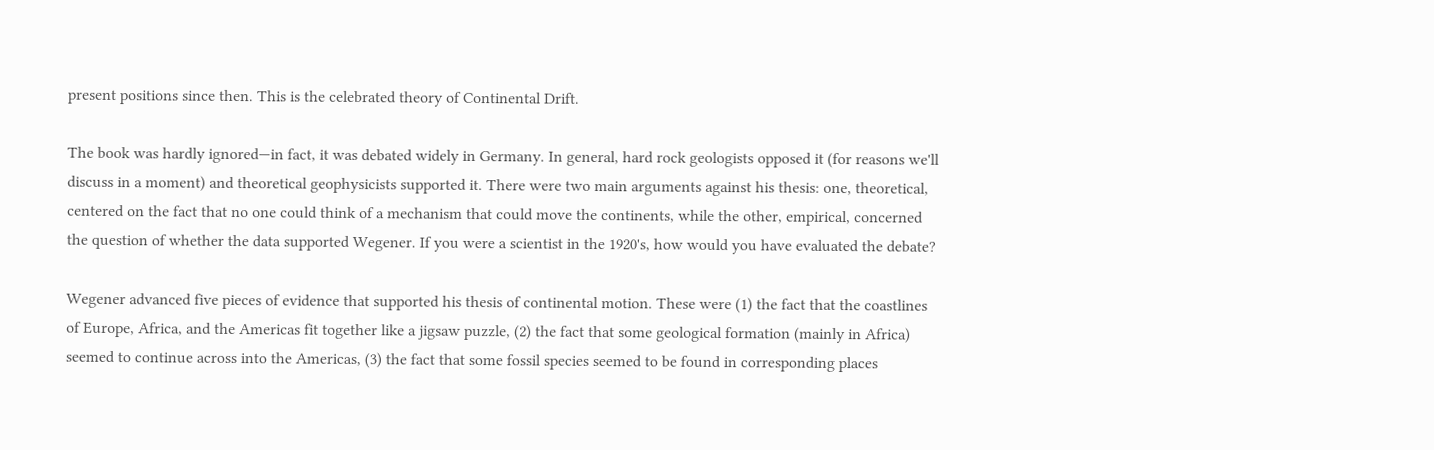present positions since then. This is the celebrated theory of Continental Drift.

The book was hardly ignored—in fact, it was debated widely in Germany. In general, hard rock geologists opposed it (for reasons we'll discuss in a moment) and theoretical geophysicists supported it. There were two main arguments against his thesis: one, theoretical, centered on the fact that no one could think of a mechanism that could move the continents, while the other, empirical, concerned the question of whether the data supported Wegener. If you were a scientist in the 1920's, how would you have evaluated the debate?

Wegener advanced five pieces of evidence that supported his thesis of continental motion. These were (1) the fact that the coastlines of Europe, Africa, and the Americas fit together like a jigsaw puzzle, (2) the fact that some geological formation (mainly in Africa) seemed to continue across into the Americas, (3) the fact that some fossil species seemed to be found in corresponding places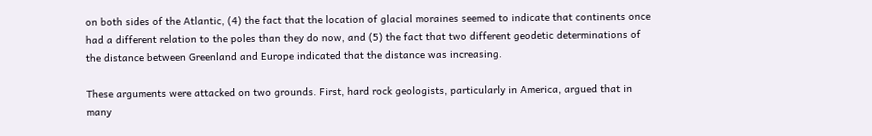on both sides of the Atlantic, (4) the fact that the location of glacial moraines seemed to indicate that continents once had a different relation to the poles than they do now, and (5) the fact that two different geodetic determinations of the distance between Greenland and Europe indicated that the distance was increasing.

These arguments were attacked on two grounds. First, hard rock geologists, particularly in America, argued that in many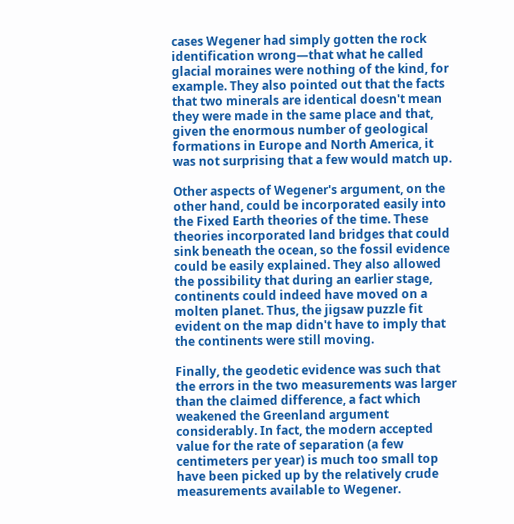cases Wegener had simply gotten the rock identification wrong—that what he called glacial moraines were nothing of the kind, for example. They also pointed out that the facts that two minerals are identical doesn't mean they were made in the same place and that, given the enormous number of geological formations in Europe and North America, it was not surprising that a few would match up.

Other aspects of Wegener's argument, on the other hand, could be incorporated easily into the Fixed Earth theories of the time. These theories incorporated land bridges that could sink beneath the ocean, so the fossil evidence could be easily explained. They also allowed the possibility that during an earlier stage, continents could indeed have moved on a molten planet. Thus, the jigsaw puzzle fit evident on the map didn't have to imply that the continents were still moving.

Finally, the geodetic evidence was such that the errors in the two measurements was larger than the claimed difference, a fact which weakened the Greenland argument considerably. In fact, the modern accepted value for the rate of separation (a few centimeters per year) is much too small top have been picked up by the relatively crude measurements available to Wegener.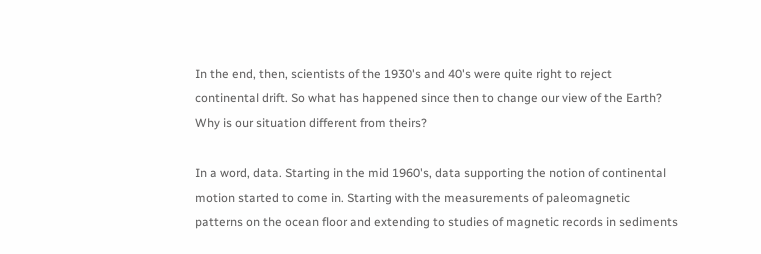In the end, then, scientists of the 1930's and 40's were quite right to reject continental drift. So what has happened since then to change our view of the Earth? Why is our situation different from theirs?

In a word, data. Starting in the mid 1960's, data supporting the notion of continental motion started to come in. Starting with the measurements of paleomagnetic patterns on the ocean floor and extending to studies of magnetic records in sediments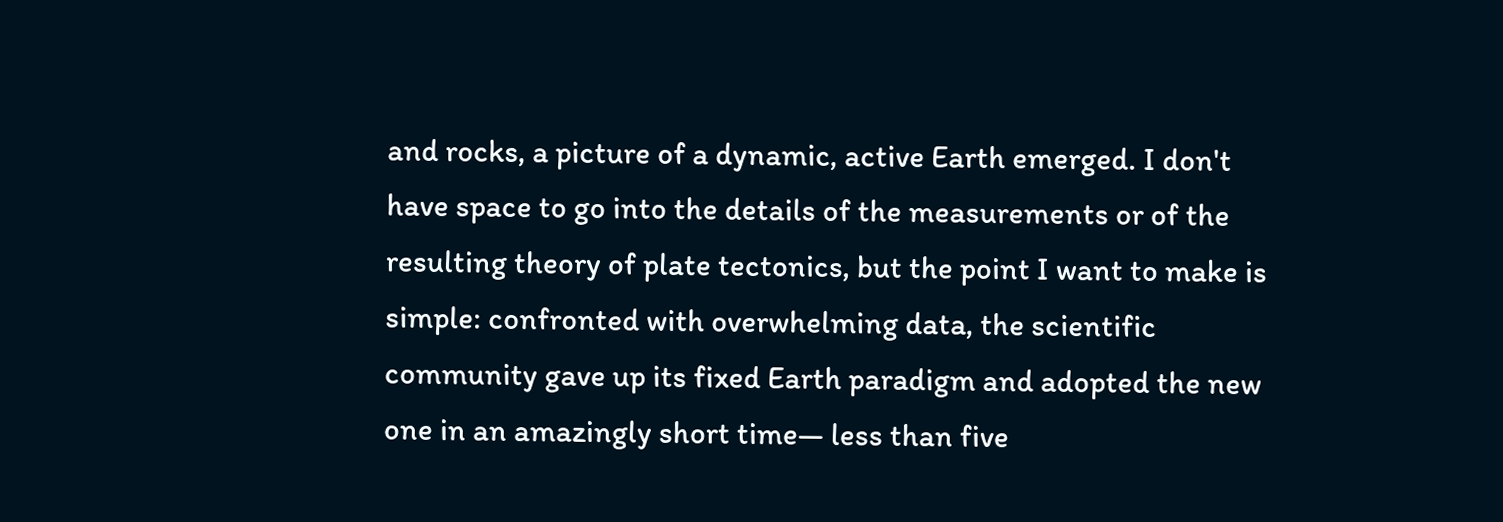and rocks, a picture of a dynamic, active Earth emerged. I don't have space to go into the details of the measurements or of the resulting theory of plate tectonics, but the point I want to make is simple: confronted with overwhelming data, the scientific community gave up its fixed Earth paradigm and adopted the new one in an amazingly short time— less than five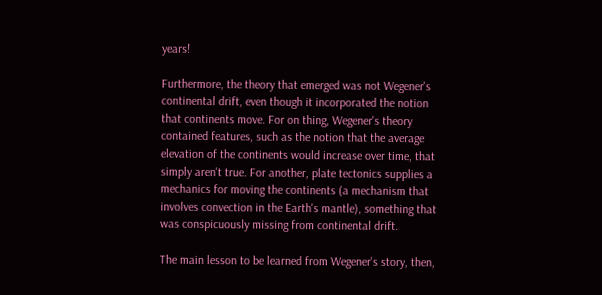years!

Furthermore, the theory that emerged was not Wegener's continental drift, even though it incorporated the notion that continents move. For on thing, Wegener's theory contained features, such as the notion that the average elevation of the continents would increase over time, that simply aren't true. For another, plate tectonics supplies a mechanics for moving the continents (a mechanism that involves convection in the Earth's mantle), something that was conspicuously missing from continental drift.

The main lesson to be learned from Wegener's story, then,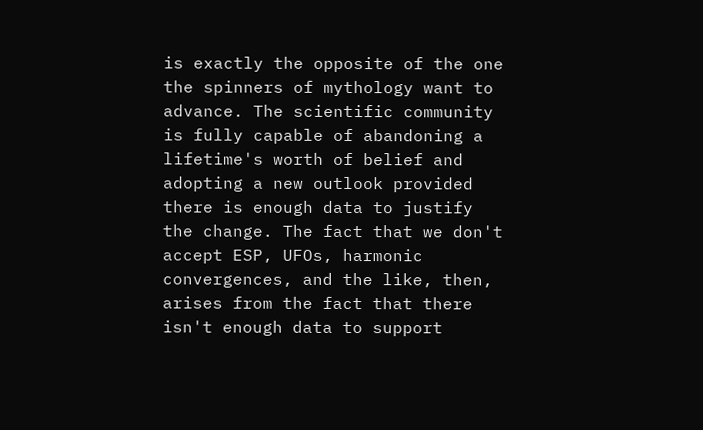is exactly the opposite of the one the spinners of mythology want to advance. The scientific community is fully capable of abandoning a lifetime's worth of belief and adopting a new outlook provided there is enough data to justify the change. The fact that we don't accept ESP, UFOs, harmonic convergences, and the like, then, arises from the fact that there isn't enough data to support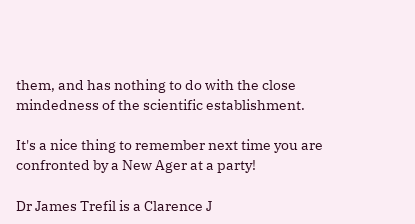them, and has nothing to do with the close mindedness of the scientific establishment.

It's a nice thing to remember next time you are confronted by a New Ager at a party!

Dr James Trefil is a Clarence J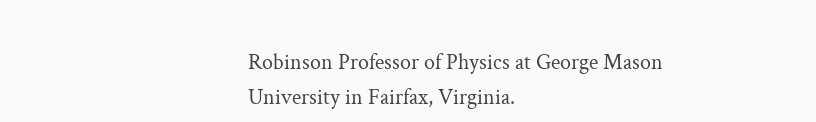Robinson Professor of Physics at George Mason University in Fairfax, Virginia.